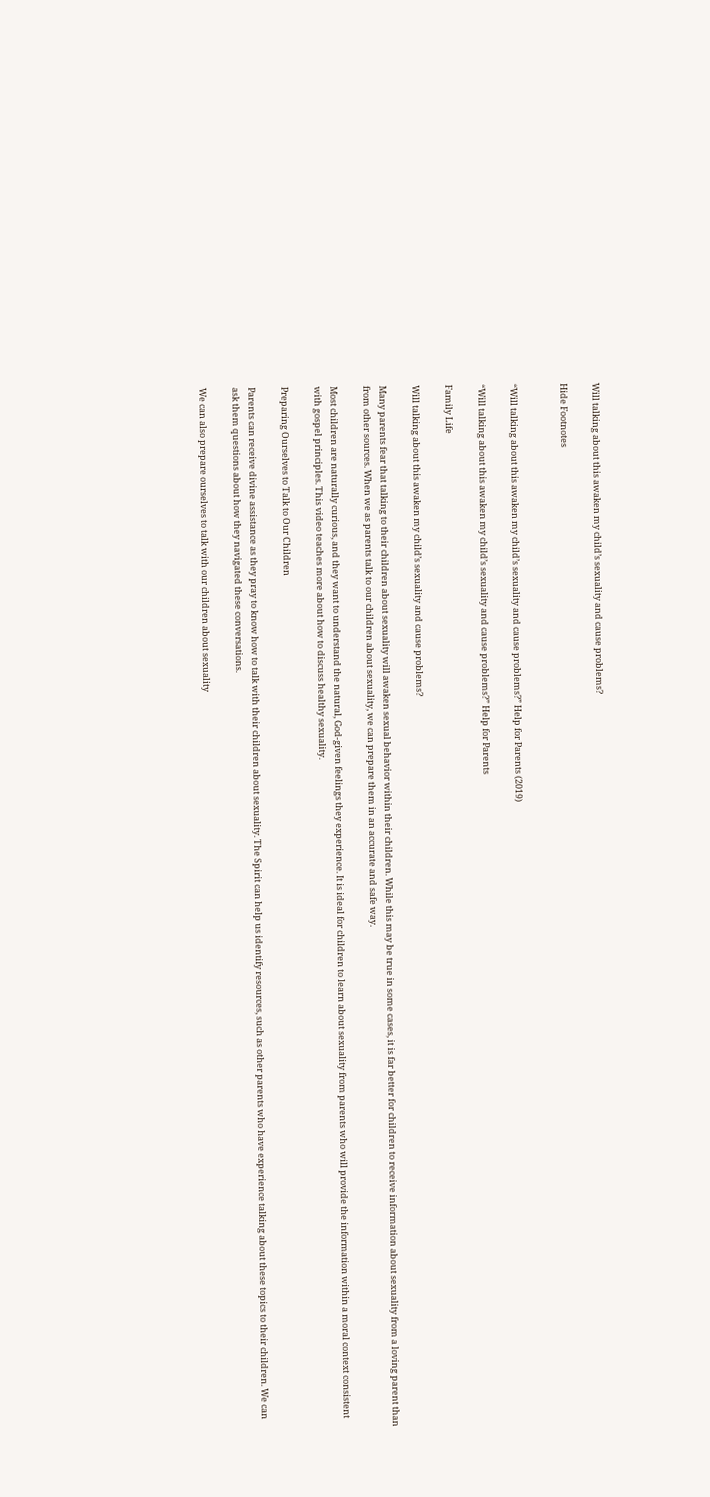Will talking about this awaken my child’s sexuality and cause problems?

Hide Footnotes


“Will talking about this awaken my child’s sexuality and cause problems?” Help for Parents (2019)

“Will talking about this awaken my child’s sexuality and cause problems?” Help for Parents

Family Life

Will talking about this awaken my child’s sexuality and cause problems?

Many parents fear that talking to their children about sexuality will awaken sexual behavior within their children. While this may be true in some cases, it is far better for children to receive information about sexuality from a loving parent than from other sources. When we as parents talk to our children about sexuality, we can prepare them in an accurate and safe way.

Most children are naturally curious, and they want to understand the natural, God-given feelings they experience. It is ideal for children to learn about sexuality from parents who will provide the information within a moral context consistent with gospel principles. This video teaches more about how to discuss healthy sexuality.

Preparing Ourselves to Talk to Our Children

Parents can receive divine assistance as they pray to know how to talk with their children about sexuality. The Spirit can help us identify resources, such as other parents who have experience talking about these topics to their children. We can ask them questions about how they navigated these conversations.

We can also prepare ourselves to talk with our children about sexuality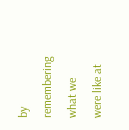by remembering what we were like at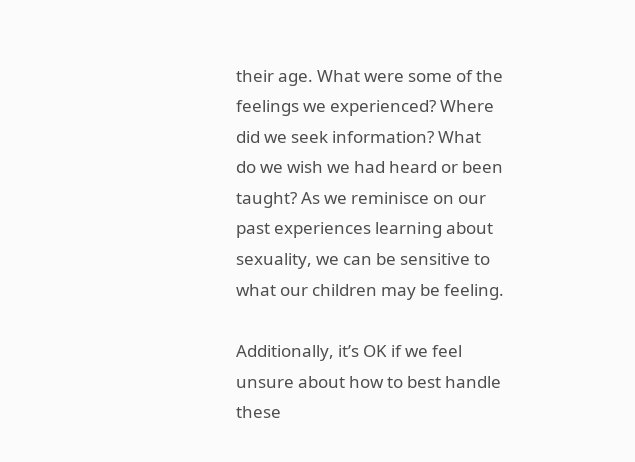their age. What were some of the feelings we experienced? Where did we seek information? What do we wish we had heard or been taught? As we reminisce on our past experiences learning about sexuality, we can be sensitive to what our children may be feeling.

Additionally, it’s OK if we feel unsure about how to best handle these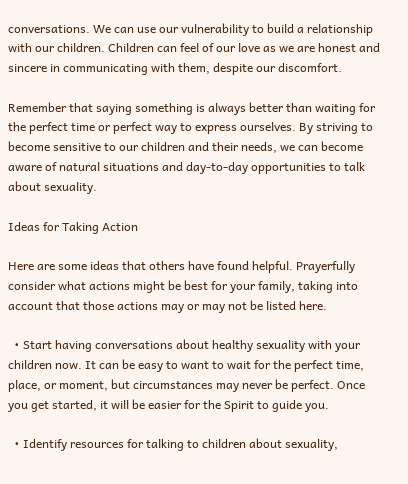conversations. We can use our vulnerability to build a relationship with our children. Children can feel of our love as we are honest and sincere in communicating with them, despite our discomfort.

Remember that saying something is always better than waiting for the perfect time or perfect way to express ourselves. By striving to become sensitive to our children and their needs, we can become aware of natural situations and day-to-day opportunities to talk about sexuality.

Ideas for Taking Action

Here are some ideas that others have found helpful. Prayerfully consider what actions might be best for your family, taking into account that those actions may or may not be listed here.

  • Start having conversations about healthy sexuality with your children now. It can be easy to want to wait for the perfect time, place, or moment, but circumstances may never be perfect. Once you get started, it will be easier for the Spirit to guide you.

  • Identify resources for talking to children about sexuality,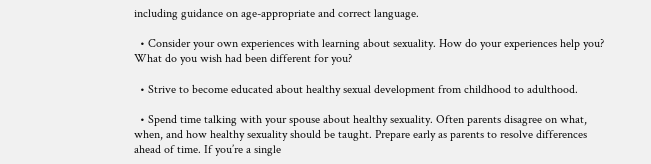including guidance on age-appropriate and correct language.

  • Consider your own experiences with learning about sexuality. How do your experiences help you? What do you wish had been different for you?

  • Strive to become educated about healthy sexual development from childhood to adulthood.

  • Spend time talking with your spouse about healthy sexuality. Often parents disagree on what, when, and how healthy sexuality should be taught. Prepare early as parents to resolve differences ahead of time. If you’re a single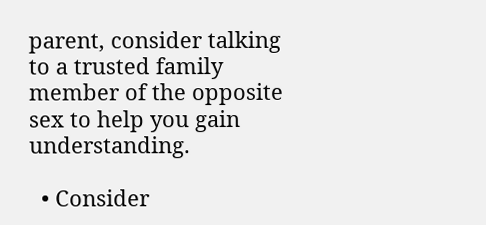parent, consider talking to a trusted family member of the opposite sex to help you gain understanding.

  • Consider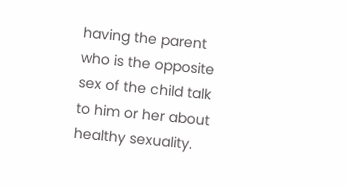having the parent who is the opposite sex of the child talk to him or her about healthy sexuality.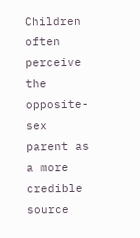Children often perceive the opposite-sex parent as a more credible source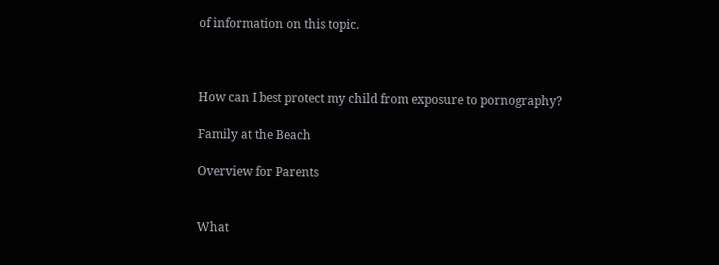of information on this topic.



How can I best protect my child from exposure to pornography?

Family at the Beach

Overview for Parents


What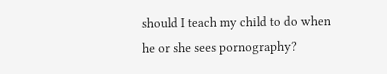should I teach my child to do when he or she sees pornography?